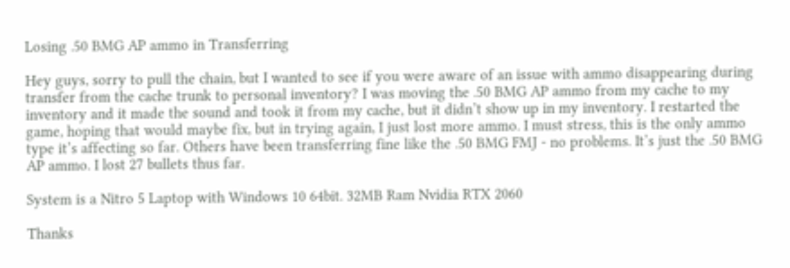Losing .50 BMG AP ammo in Transferring

Hey guys, sorry to pull the chain, but I wanted to see if you were aware of an issue with ammo disappearing during transfer from the cache trunk to personal inventory? I was moving the .50 BMG AP ammo from my cache to my inventory and it made the sound and took it from my cache, but it didn’t show up in my inventory. I restarted the game, hoping that would maybe fix, but in trying again, I just lost more ammo. I must stress, this is the only ammo type it’s affecting so far. Others have been transferring fine like the .50 BMG FMJ - no problems. It’s just the .50 BMG AP ammo. I lost 27 bullets thus far.

System is a Nitro 5 Laptop with Windows 10 64bit. 32MB Ram Nvidia RTX 2060

Thanks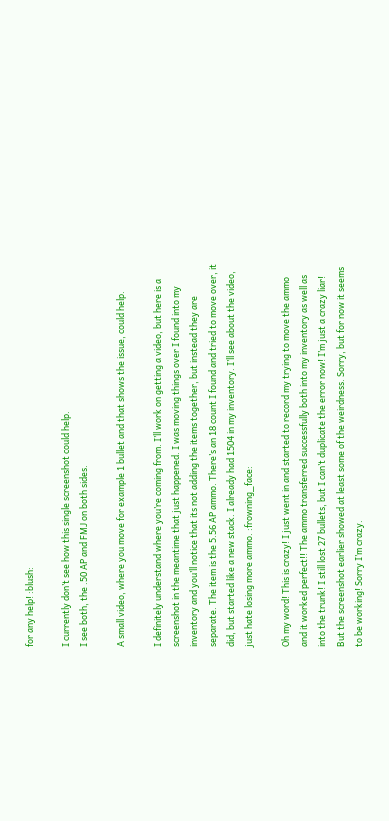for any help! :blush:

I currently don’t see how this single screenshot could help.
I see both, the .50 AP and FMJ on both sides.

A small video, where you move for example 1 bullet and that shows the issue, could help.

I definitely understand where you’re coming from. I’ll work on getting a video, but here is a screenshot in the meantime that just happened. I was moving things over I found into my inventory and you’ll notice that its not adding the items together, but instead they are separate. The item is the 5.56 AP ammo. There’s an 18 count I found and tried to move over, it did, but started like a new stack. I already had 1504 in my inventory. I’ll see about the video, just hate losing more ammo. :frowning_face:

Oh my word! This is crazy! I just went in and started to record my trying to move the ammo and it worked perfect!! The ammo transferred successfully both into my inventory as well as into the trunk! I still lost 27 bullets, but I can’t duplicate the error now! I’m just a crazy liar! But the screenshot earlier showed at least some of the weirdness. Sorry, but for now it seems to be working! Sorry I’m crazy.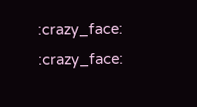:crazy_face: :crazy_face: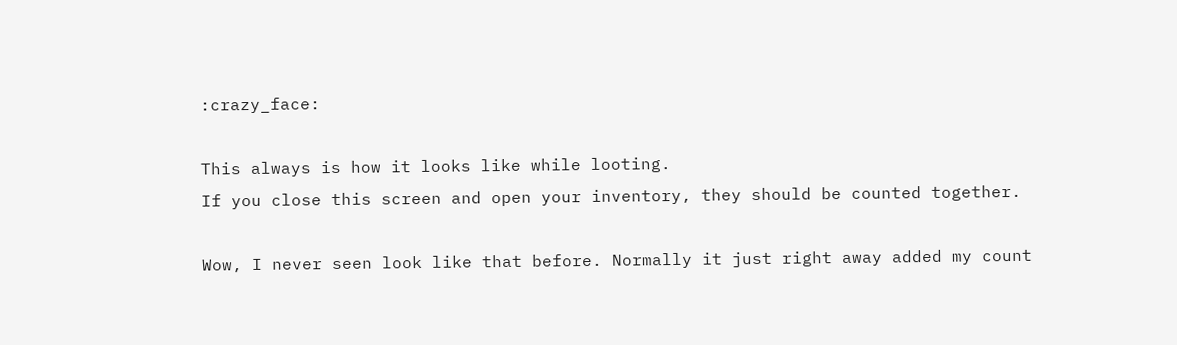:crazy_face:

This always is how it looks like while looting.
If you close this screen and open your inventory, they should be counted together.

Wow, I never seen look like that before. Normally it just right away added my count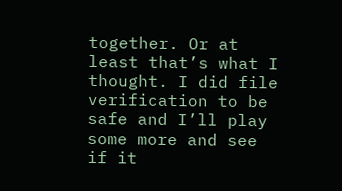together. Or at least that’s what I thought. I did file verification to be safe and I’ll play some more and see if it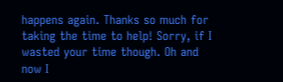happens again. Thanks so much for taking the time to help! Sorry, if I wasted your time though. Oh and now I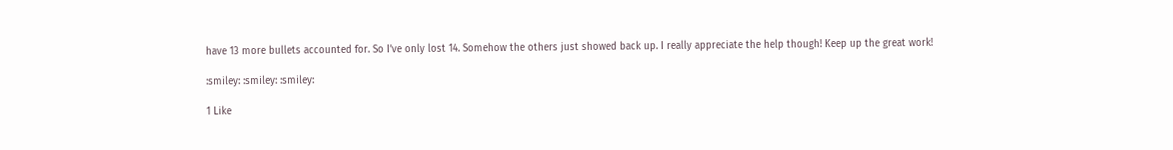have 13 more bullets accounted for. So I’ve only lost 14. Somehow the others just showed back up. I really appreciate the help though! Keep up the great work!

:smiley: :smiley: :smiley:

1 Like